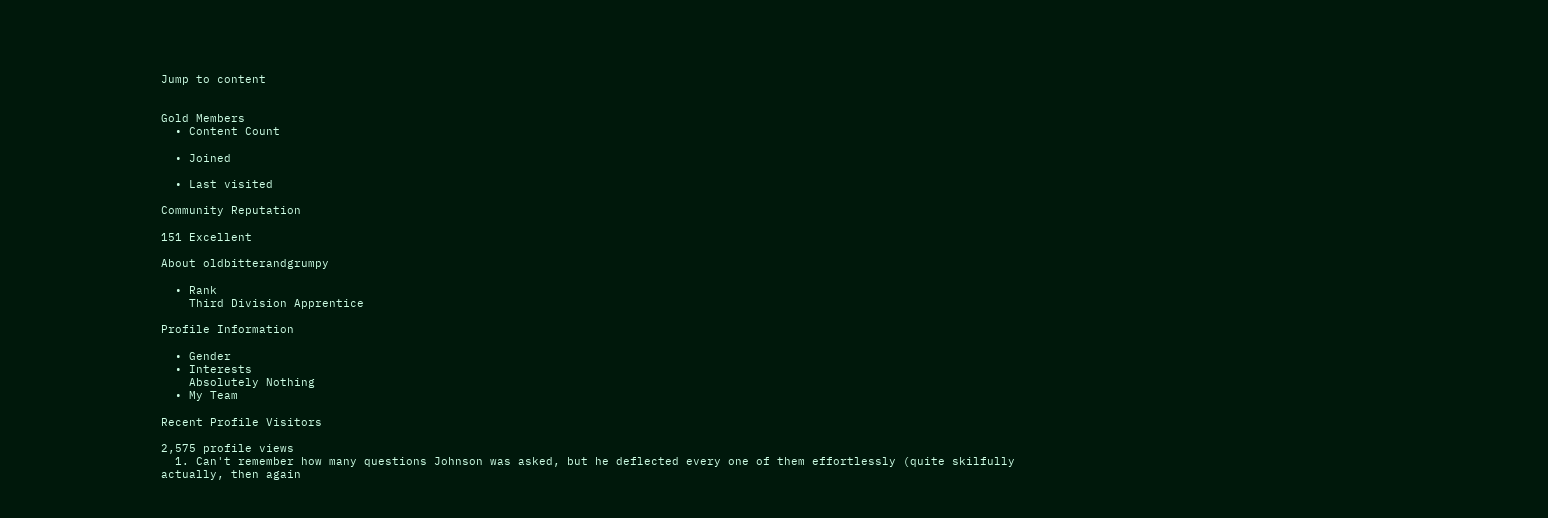Jump to content


Gold Members
  • Content Count

  • Joined

  • Last visited

Community Reputation

151 Excellent

About oldbitterandgrumpy

  • Rank
    Third Division Apprentice

Profile Information

  • Gender
  • Interests
    Absolutely Nothing
  • My Team

Recent Profile Visitors

2,575 profile views
  1. Can't remember how many questions Johnson was asked, but he deflected every one of them effortlessly (quite skilfully actually, then again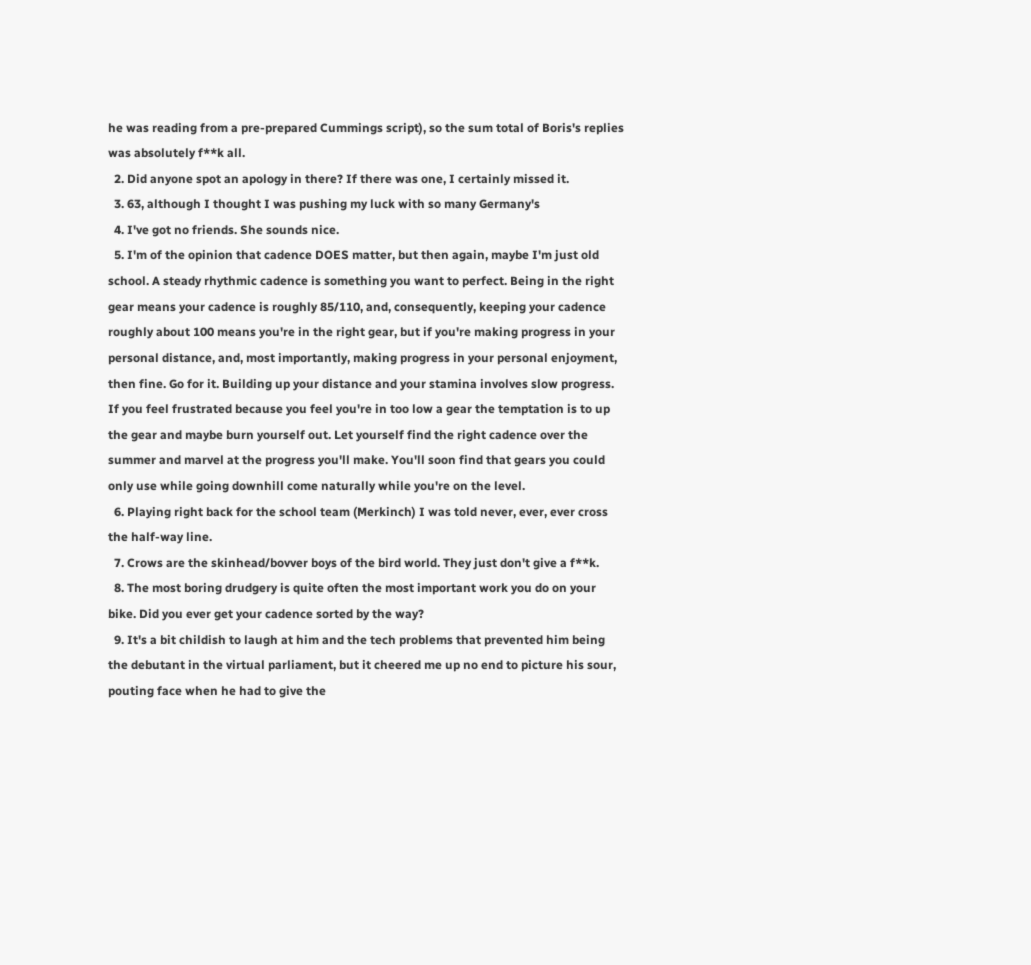he was reading from a pre-prepared Cummings script), so the sum total of Boris's replies was absolutely f**k all.
  2. Did anyone spot an apology in there? If there was one, I certainly missed it.
  3. 63, although I thought I was pushing my luck with so many Germany's
  4. I've got no friends. She sounds nice.
  5. I'm of the opinion that cadence DOES matter, but then again, maybe I'm just old school. A steady rhythmic cadence is something you want to perfect. Being in the right gear means your cadence is roughly 85/110, and, consequently, keeping your cadence roughly about 100 means you're in the right gear, but if you're making progress in your personal distance, and, most importantly, making progress in your personal enjoyment, then fine. Go for it. Building up your distance and your stamina involves slow progress. If you feel frustrated because you feel you're in too low a gear the temptation is to up the gear and maybe burn yourself out. Let yourself find the right cadence over the summer and marvel at the progress you'll make. You'll soon find that gears you could only use while going downhill come naturally while you're on the level.
  6. Playing right back for the school team (Merkinch) I was told never, ever, ever cross the half-way line.
  7. Crows are the skinhead/bovver boys of the bird world. They just don't give a f**k.
  8. The most boring drudgery is quite often the most important work you do on your bike. Did you ever get your cadence sorted by the way?
  9. It's a bit childish to laugh at him and the tech problems that prevented him being the debutant in the virtual parliament, but it cheered me up no end to picture his sour, pouting face when he had to give the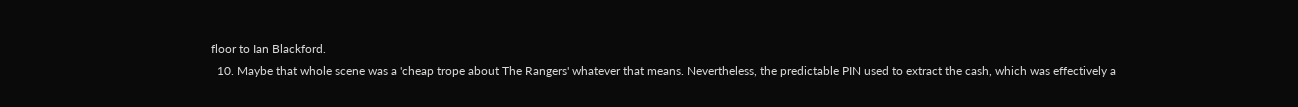floor to Ian Blackford.
  10. Maybe that whole scene was a 'cheap trope about The Rangers' whatever that means. Nevertheless, the predictable PIN used to extract the cash, which was effectively a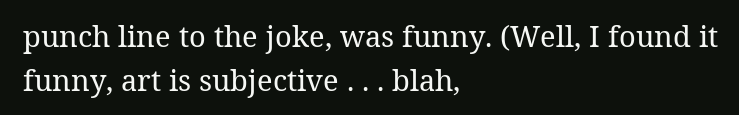punch line to the joke, was funny. (Well, I found it funny, art is subjective . . . blah,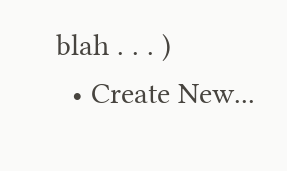blah . . . )
  • Create New...